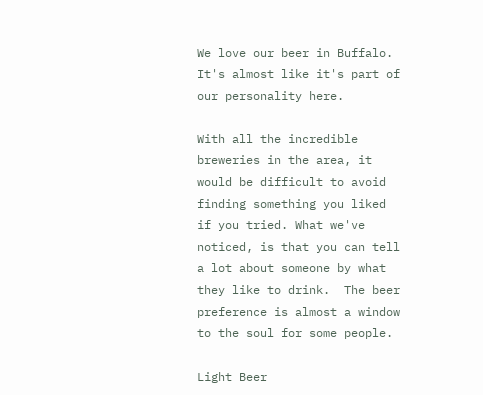We love our beer in Buffalo. It's almost like it's part of our personality here.

With all the incredible breweries in the area, it would be difficult to avoid finding something you liked if you tried. What we've noticed, is that you can tell a lot about someone by what they like to drink.  The beer preference is almost a window to the soul for some people.

Light Beer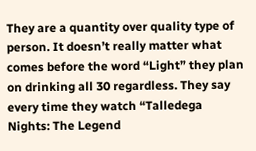They are a quantity over quality type of person. It doesn’t really matter what comes before the word “Light” they plan on drinking all 30 regardless. They say every time they watch “Talledega Nights: The Legend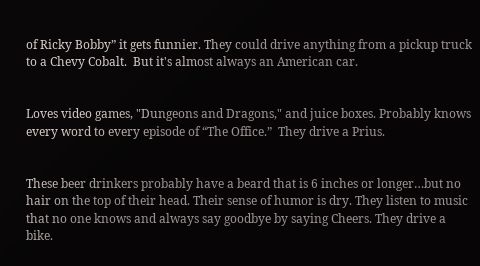of Ricky Bobby” it gets funnier. They could drive anything from a pickup truck to a Chevy Cobalt.  But it's almost always an American car.


Loves video games, "Dungeons and Dragons," and juice boxes. Probably knows every word to every episode of “The Office.”  They drive a Prius.


These beer drinkers probably have a beard that is 6 inches or longer…but no hair on the top of their head. Their sense of humor is dry. They listen to music that no one knows and always say goodbye by saying Cheers. They drive a bike.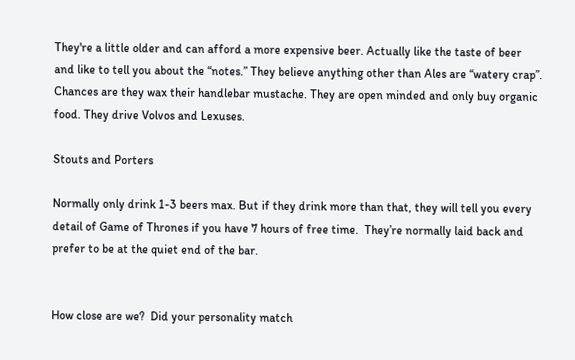They're a little older and can afford a more expensive beer. Actually like the taste of beer and like to tell you about the “notes.” They believe anything other than Ales are “watery crap”. Chances are they wax their handlebar mustache. They are open minded and only buy organic food. They drive Volvos and Lexuses.

Stouts and Porters

Normally only drink 1-3 beers max. But if they drink more than that, they will tell you every detail of Game of Thrones if you have 7 hours of free time.  They’re normally laid back and prefer to be at the quiet end of the bar.


How close are we?  Did your personality match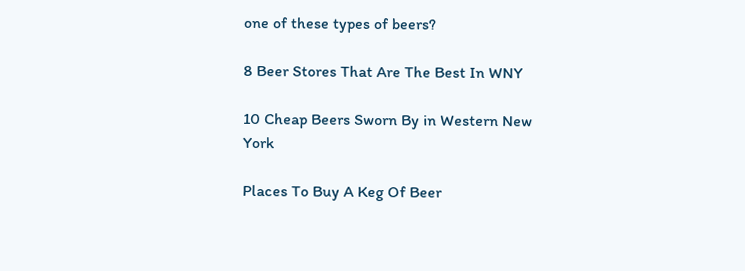one of these types of beers?

8 Beer Stores That Are The Best In WNY

10 Cheap Beers Sworn By in Western New York

Places To Buy A Keg Of Beer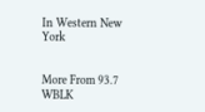In Western New York


More From 93.7 WBLK